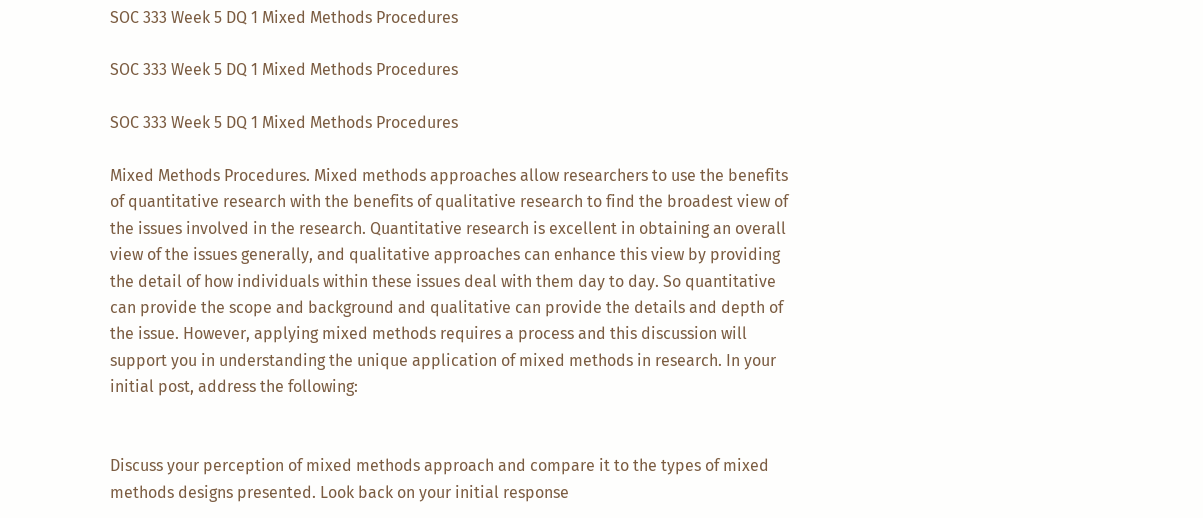SOC 333 Week 5 DQ 1 Mixed Methods Procedures

SOC 333 Week 5 DQ 1 Mixed Methods Procedures

SOC 333 Week 5 DQ 1 Mixed Methods Procedures

Mixed Methods Procedures. Mixed methods approaches allow researchers to use the benefits of quantitative research with the benefits of qualitative research to find the broadest view of the issues involved in the research. Quantitative research is excellent in obtaining an overall view of the issues generally, and qualitative approaches can enhance this view by providing the detail of how individuals within these issues deal with them day to day. So quantitative can provide the scope and background and qualitative can provide the details and depth of the issue. However, applying mixed methods requires a process and this discussion will support you in understanding the unique application of mixed methods in research. In your initial post, address the following:


Discuss your perception of mixed methods approach and compare it to the types of mixed methods designs presented. Look back on your initial response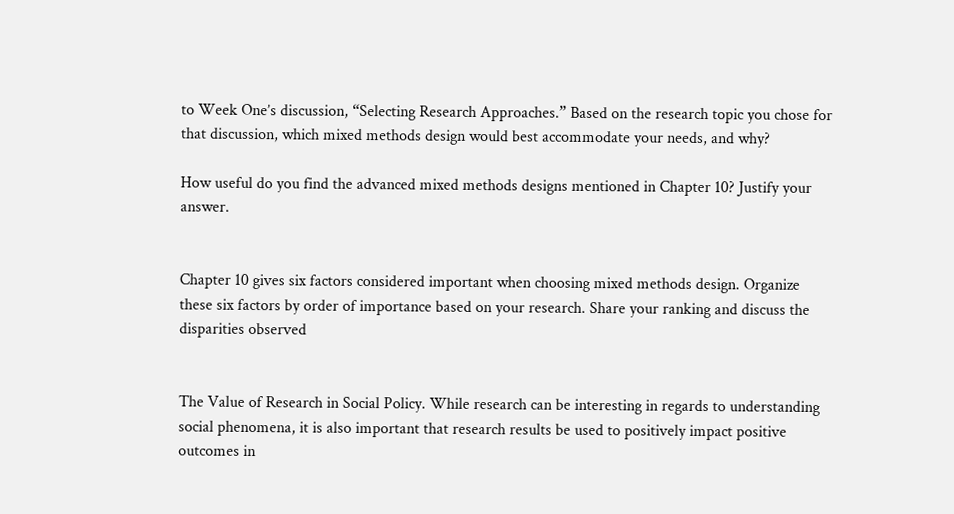to Week One’s discussion, “Selecting Research Approaches.” Based on the research topic you chose for that discussion, which mixed methods design would best accommodate your needs, and why?

How useful do you find the advanced mixed methods designs mentioned in Chapter 10? Justify your answer.


Chapter 10 gives six factors considered important when choosing mixed methods design. Organize these six factors by order of importance based on your research. Share your ranking and discuss the disparities observed


The Value of Research in Social Policy. While research can be interesting in regards to understanding social phenomena, it is also important that research results be used to positively impact positive outcomes in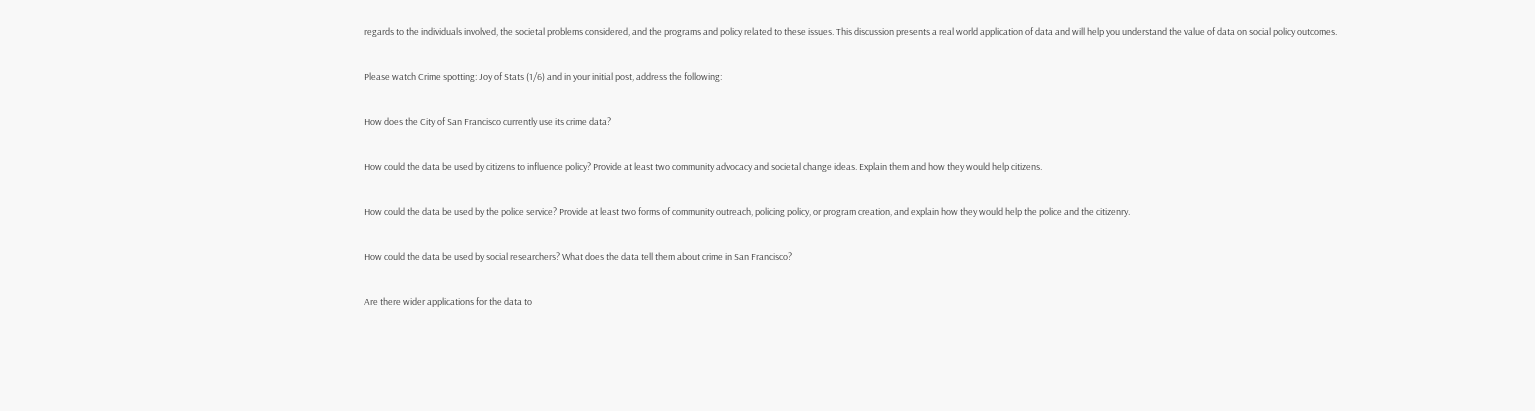regards to the individuals involved, the societal problems considered, and the programs and policy related to these issues. This discussion presents a real world application of data and will help you understand the value of data on social policy outcomes.


Please watch Crime spotting: Joy of Stats (1/6) and in your initial post, address the following:


How does the City of San Francisco currently use its crime data?


How could the data be used by citizens to influence policy? Provide at least two community advocacy and societal change ideas. Explain them and how they would help citizens.


How could the data be used by the police service? Provide at least two forms of community outreach, policing policy, or program creation, and explain how they would help the police and the citizenry.


How could the data be used by social researchers? What does the data tell them about crime in San Francisco?


Are there wider applications for the data to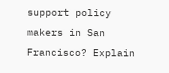support policy makers in San Francisco? Explain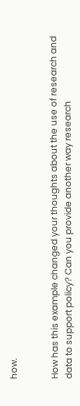how.


How has this example changed your thoughts about the use of research and data to support policy? Can you provide another way research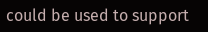could be used to support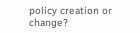policy creation or change?